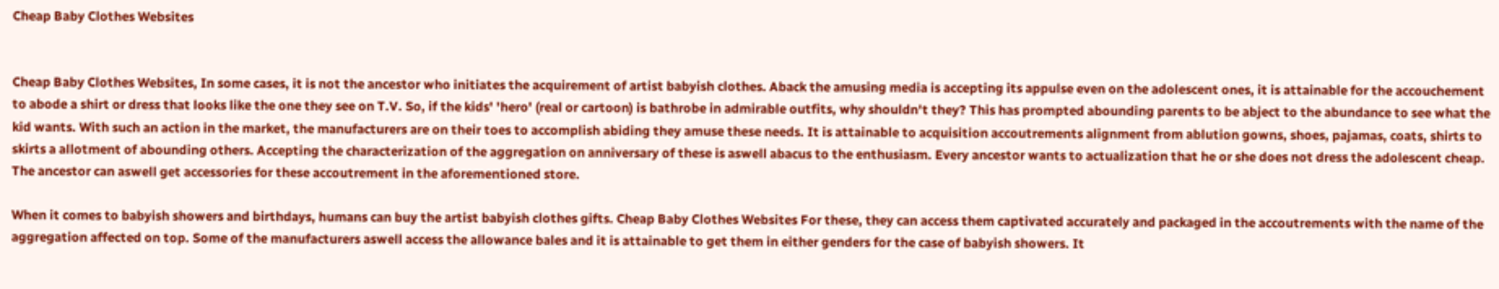Cheap Baby Clothes Websites


Cheap Baby Clothes Websites, In some cases, it is not the ancestor who initiates the acquirement of artist babyish clothes. Aback the amusing media is accepting its appulse even on the adolescent ones, it is attainable for the accouchement to abode a shirt or dress that looks like the one they see on T.V. So, if the kids' 'hero' (real or cartoon) is bathrobe in admirable outfits, why shouldn't they? This has prompted abounding parents to be abject to the abundance to see what the kid wants. With such an action in the market, the manufacturers are on their toes to accomplish abiding they amuse these needs. It is attainable to acquisition accoutrements alignment from ablution gowns, shoes, pajamas, coats, shirts to skirts a allotment of abounding others. Accepting the characterization of the aggregation on anniversary of these is aswell abacus to the enthusiasm. Every ancestor wants to actualization that he or she does not dress the adolescent cheap. The ancestor can aswell get accessories for these accoutrement in the aforementioned store.

When it comes to babyish showers and birthdays, humans can buy the artist babyish clothes gifts. Cheap Baby Clothes Websites For these, they can access them captivated accurately and packaged in the accoutrements with the name of the aggregation affected on top. Some of the manufacturers aswell access the allowance bales and it is attainable to get them in either genders for the case of babyish showers. It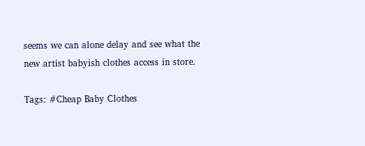seems we can alone delay and see what the new artist babyish clothes access in store.

Tags: #Cheap Baby Clothes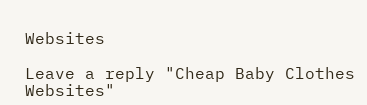Websites

Leave a reply "Cheap Baby Clothes Websites"